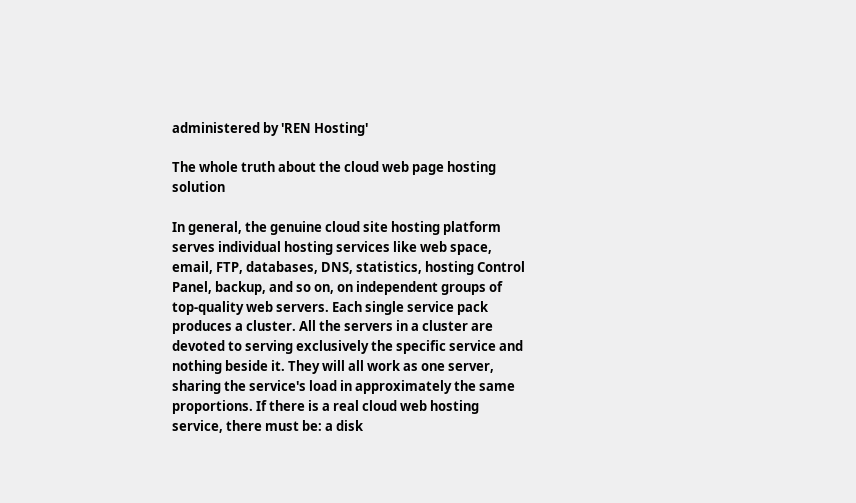administered by 'REN Hosting'

The whole truth about the cloud web page hosting solution

In general, the genuine cloud site hosting platform serves individual hosting services like web space, email, FTP, databases, DNS, statistics, hosting Control Panel, backup, and so on, on independent groups of top-quality web servers. Each single service pack produces a cluster. All the servers in a cluster are devoted to serving exclusively the specific service and nothing beside it. They will all work as one server, sharing the service's load in approximately the same proportions. If there is a real cloud web hosting service, there must be: a disk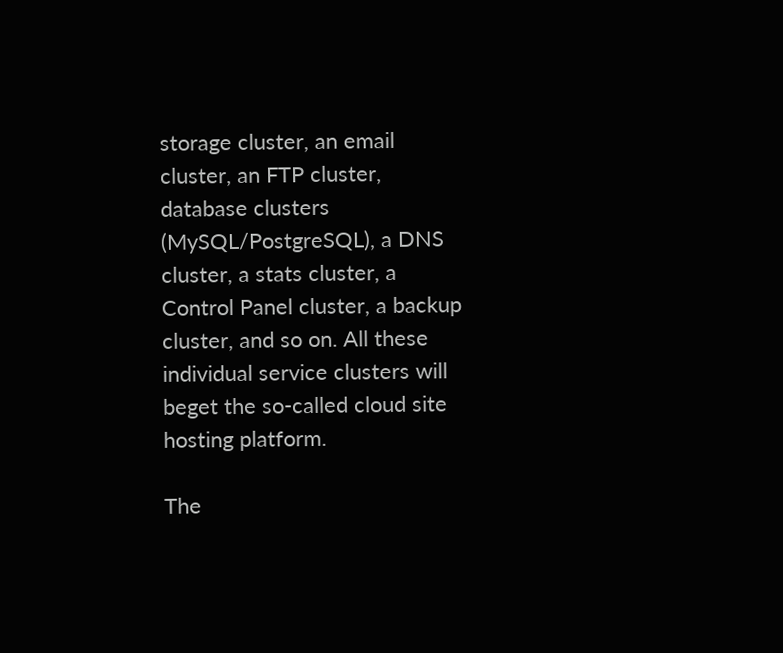storage cluster, an email cluster, an FTP cluster, database clusters (MySQL/PostgreSQL), a DNS cluster, a stats cluster, a Control Panel cluster, a backup cluster, and so on. All these individual service clusters will beget the so-called cloud site hosting platform.

The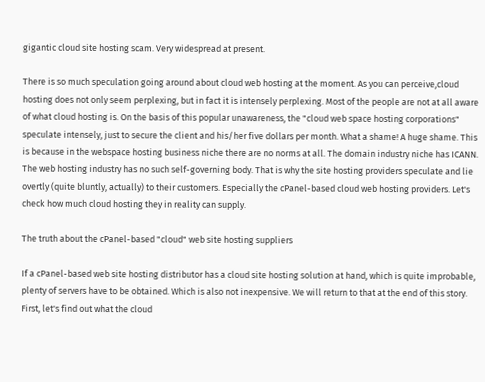gigantic cloud site hosting scam. Very widespread at present.

There is so much speculation going around about cloud web hosting at the moment. As you can perceive,cloud hosting does not only seem perplexing, but in fact it is intensely perplexing. Most of the people are not at all aware of what cloud hosting is. On the basis of this popular unawareness, the "cloud web space hosting corporations" speculate intensely, just to secure the client and his/her five dollars per month. What a shame! A huge shame. This is because in the webspace hosting business niche there are no norms at all. The domain industry niche has ICANN. The web hosting industry has no such self-governing body. That is why the site hosting providers speculate and lie overtly (quite bluntly, actually) to their customers. Especially the cPanel-based cloud web hosting providers. Let's check how much cloud hosting they in reality can supply.

The truth about the cPanel-based "cloud" web site hosting suppliers

If a cPanel-based web site hosting distributor has a cloud site hosting solution at hand, which is quite improbable, plenty of servers have to be obtained. Which is also not inexpensive. We will return to that at the end of this story. First, let's find out what the cloud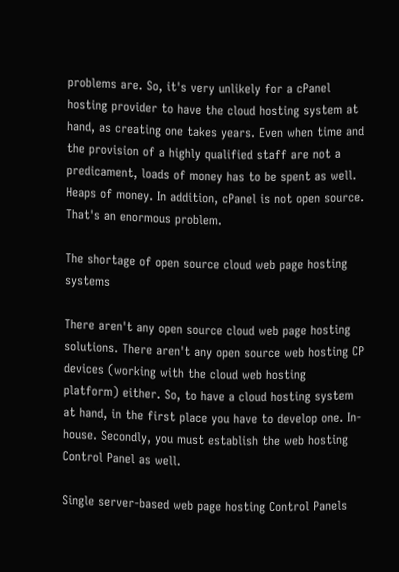problems are. So, it's very unlikely for a cPanel hosting provider to have the cloud hosting system at hand, as creating one takes years. Even when time and the provision of a highly qualified staff are not a predicament, loads of money has to be spent as well. Heaps of money. In addition, cPanel is not open source. That's an enormous problem.

The shortage of open source cloud web page hosting systems

There aren't any open source cloud web page hosting solutions. There aren't any open source web hosting CP devices (working with the cloud web hosting platform) either. So, to have a cloud hosting system at hand, in the first place you have to develop one. In-house. Secondly, you must establish the web hosting Control Panel as well.

Single server-based web page hosting Control Panels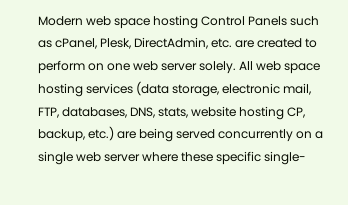Modern web space hosting Control Panels such as cPanel, Plesk, DirectAdmin, etc. are created to perform on one web server solely. All web space hosting services (data storage, electronic mail, FTP, databases, DNS, stats, website hosting CP, backup, etc.) are being served concurrently on a single web server where these specific single-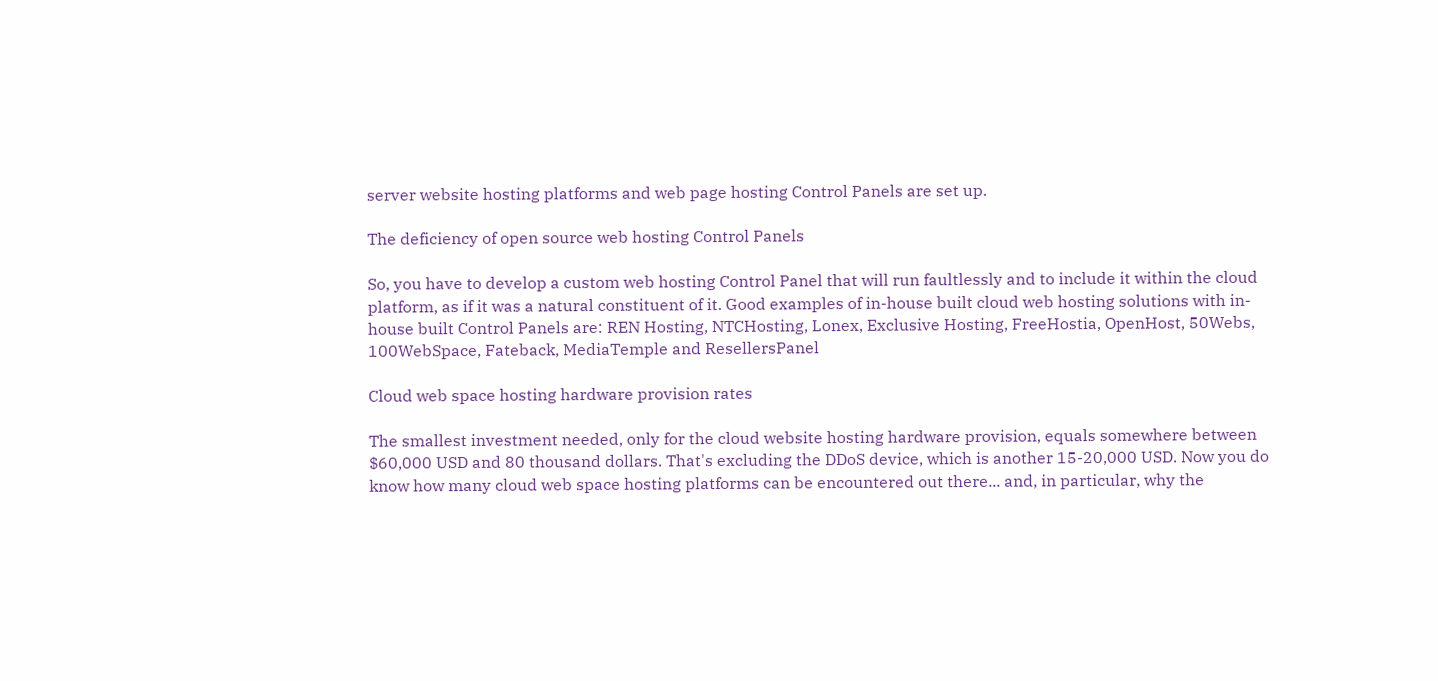server website hosting platforms and web page hosting Control Panels are set up.

The deficiency of open source web hosting Control Panels

So, you have to develop a custom web hosting Control Panel that will run faultlessly and to include it within the cloud platform, as if it was a natural constituent of it. Good examples of in-house built cloud web hosting solutions with in-house built Control Panels are: REN Hosting, NTCHosting, Lonex, Exclusive Hosting, FreeHostia, OpenHost, 50Webs, 100WebSpace, Fateback, MediaTemple and ResellersPanel

Cloud web space hosting hardware provision rates

The smallest investment needed, only for the cloud website hosting hardware provision, equals somewhere between $60,000 USD and 80 thousand dollars. That's excluding the DDoS device, which is another 15-20,000 USD. Now you do know how many cloud web space hosting platforms can be encountered out there... and, in particular, why the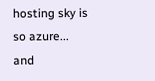hosting sky is so azure... and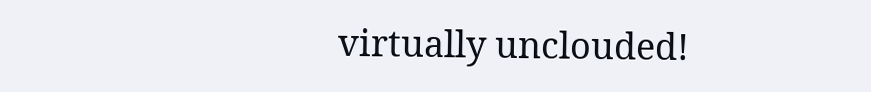virtually unclouded!